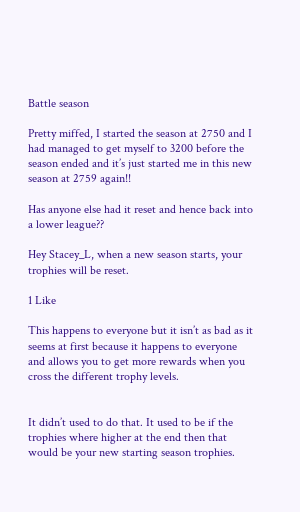Battle season

Pretty miffed, I started the season at 2750 and I had managed to get myself to 3200 before the season ended and it’s just started me in this new season at 2759 again!!

Has anyone else had it reset and hence back into a lower league??

Hey Stacey_L, when a new season starts, your trophies will be reset.

1 Like

This happens to everyone but it isn’t as bad as it seems at first because it happens to everyone and allows you to get more rewards when you cross the different trophy levels.


It didn’t used to do that. It used to be if the trophies where higher at the end then that would be your new starting season trophies.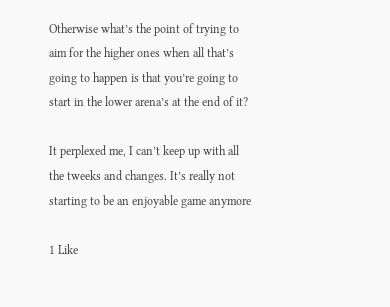Otherwise what’s the point of trying to aim for the higher ones when all that’s going to happen is that you’re going to start in the lower arena’s at the end of it?

It perplexed me, I can’t keep up with all the tweeks and changes. It’s really not starting to be an enjoyable game anymore

1 Like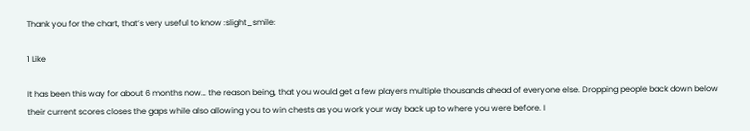Thank you for the chart, that’s very useful to know :slight_smile:

1 Like

It has been this way for about 6 months now… the reason being, that you would get a few players multiple thousands ahead of everyone else. Dropping people back down below their current scores closes the gaps while also allowing you to win chests as you work your way back up to where you were before. I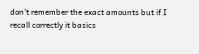don’t remember the exact amounts but if I recall correctly it basics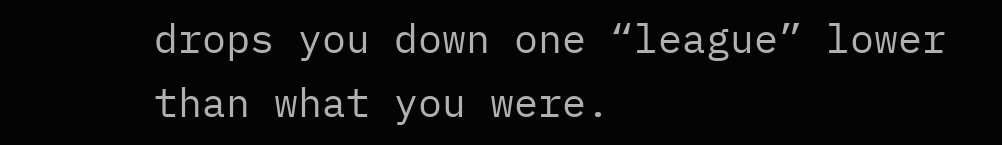drops you down one “league” lower than what you were.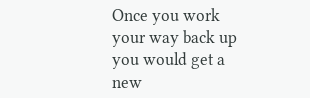Once you work your way back up you would get a new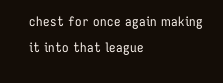chest for once again making it into that league